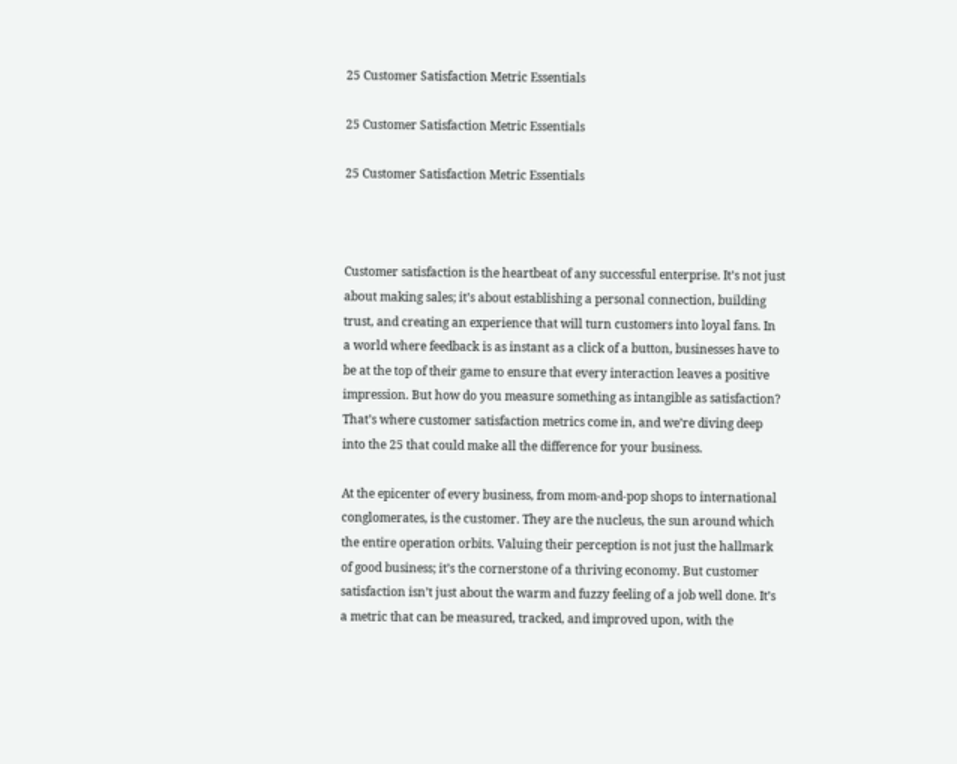25 Customer Satisfaction Metric Essentials

25 Customer Satisfaction Metric Essentials

25 Customer Satisfaction Metric Essentials



Customer satisfaction is the heartbeat of any successful enterprise. It’s not just about making sales; it’s about establishing a personal connection, building trust, and creating an experience that will turn customers into loyal fans. In a world where feedback is as instant as a click of a button, businesses have to be at the top of their game to ensure that every interaction leaves a positive impression. But how do you measure something as intangible as satisfaction? That’s where customer satisfaction metrics come in, and we’re diving deep into the 25 that could make all the difference for your business.

At the epicenter of every business, from mom-and-pop shops to international conglomerates, is the customer. They are the nucleus, the sun around which the entire operation orbits. Valuing their perception is not just the hallmark of good business; it’s the cornerstone of a thriving economy. But customer satisfaction isn’t just about the warm and fuzzy feeling of a job well done. It’s a metric that can be measured, tracked, and improved upon, with the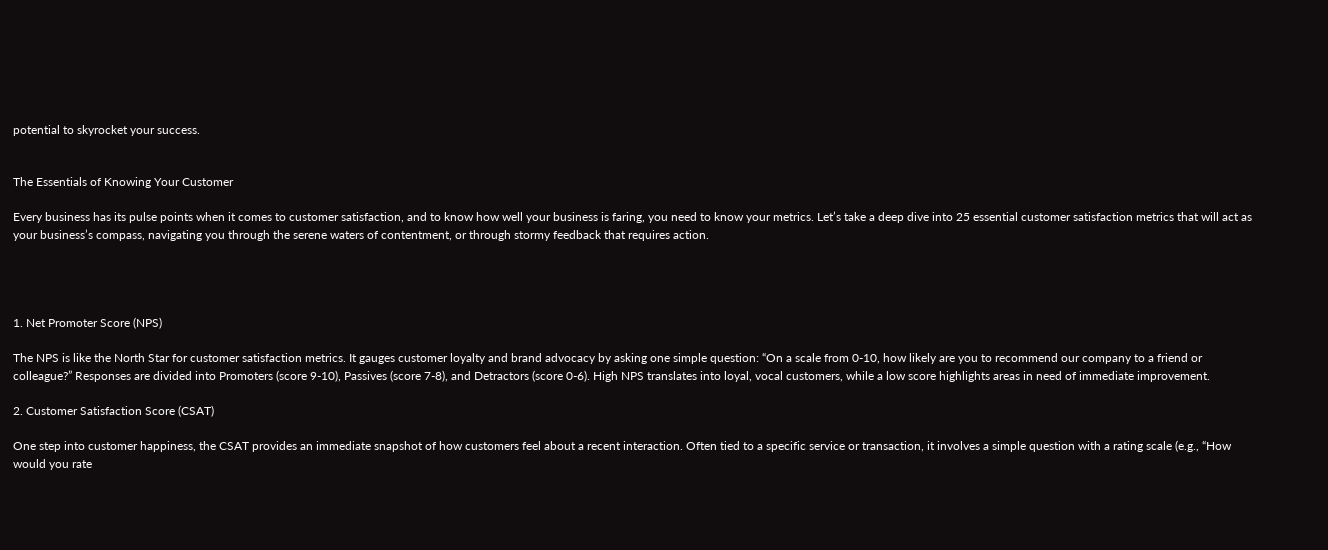potential to skyrocket your success.


The Essentials of Knowing Your Customer

Every business has its pulse points when it comes to customer satisfaction, and to know how well your business is faring, you need to know your metrics. Let’s take a deep dive into 25 essential customer satisfaction metrics that will act as your business’s compass, navigating you through the serene waters of contentment, or through stormy feedback that requires action.




1. Net Promoter Score (NPS)

The NPS is like the North Star for customer satisfaction metrics. It gauges customer loyalty and brand advocacy by asking one simple question: “On a scale from 0-10, how likely are you to recommend our company to a friend or colleague?” Responses are divided into Promoters (score 9-10), Passives (score 7-8), and Detractors (score 0-6). High NPS translates into loyal, vocal customers, while a low score highlights areas in need of immediate improvement.

2. Customer Satisfaction Score (CSAT)

One step into customer happiness, the CSAT provides an immediate snapshot of how customers feel about a recent interaction. Often tied to a specific service or transaction, it involves a simple question with a rating scale (e.g., “How would you rate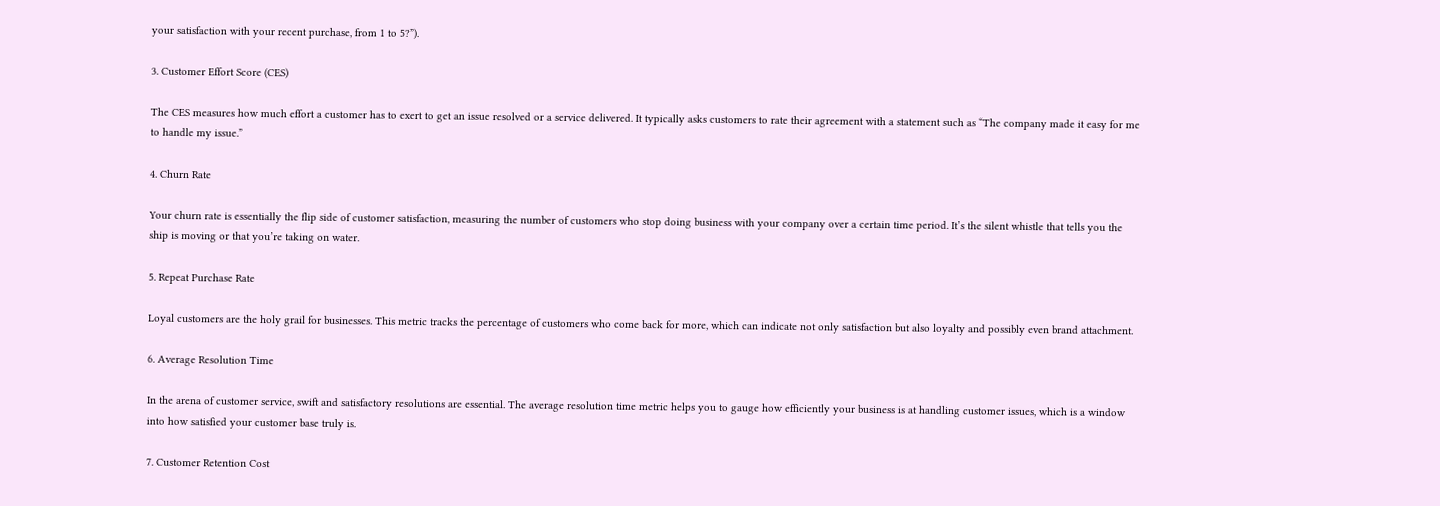your satisfaction with your recent purchase, from 1 to 5?”).

3. Customer Effort Score (CES)

The CES measures how much effort a customer has to exert to get an issue resolved or a service delivered. It typically asks customers to rate their agreement with a statement such as “The company made it easy for me to handle my issue.”

4. Churn Rate

Your churn rate is essentially the flip side of customer satisfaction, measuring the number of customers who stop doing business with your company over a certain time period. It’s the silent whistle that tells you the ship is moving or that you’re taking on water.

5. Repeat Purchase Rate

Loyal customers are the holy grail for businesses. This metric tracks the percentage of customers who come back for more, which can indicate not only satisfaction but also loyalty and possibly even brand attachment.

6. Average Resolution Time

In the arena of customer service, swift and satisfactory resolutions are essential. The average resolution time metric helps you to gauge how efficiently your business is at handling customer issues, which is a window into how satisfied your customer base truly is.

7. Customer Retention Cost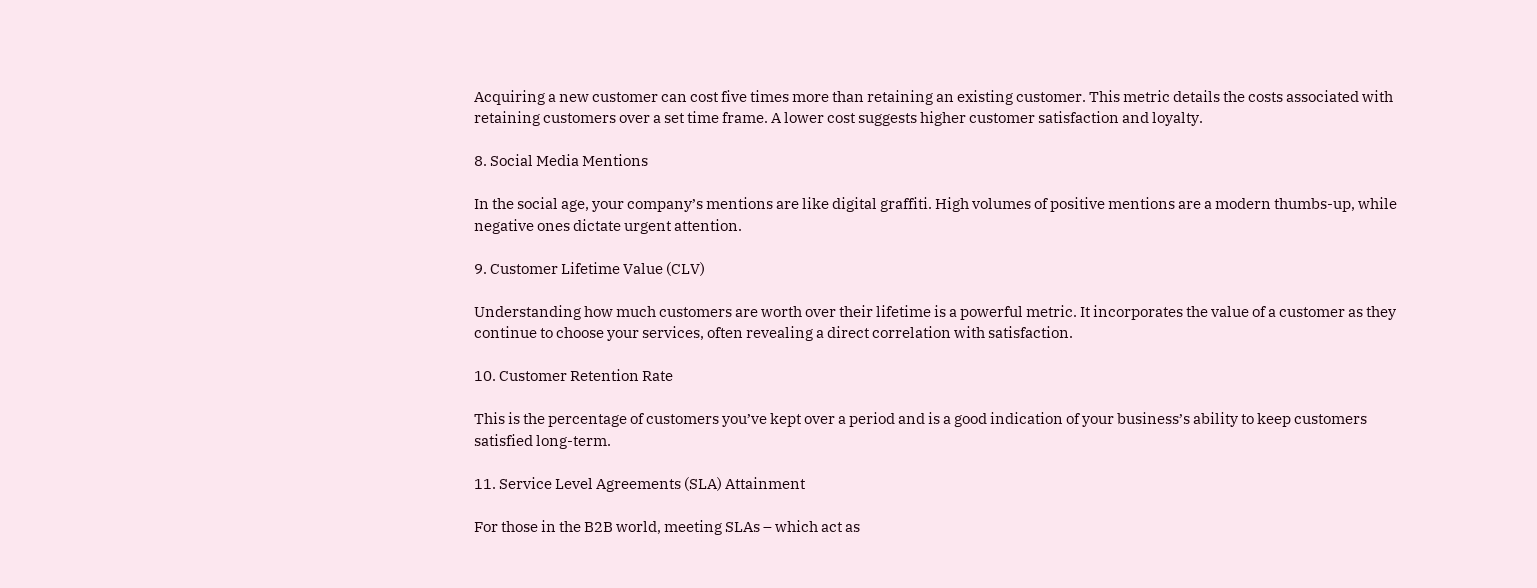Acquiring a new customer can cost five times more than retaining an existing customer. This metric details the costs associated with retaining customers over a set time frame. A lower cost suggests higher customer satisfaction and loyalty.

8. Social Media Mentions

In the social age, your company’s mentions are like digital graffiti. High volumes of positive mentions are a modern thumbs-up, while negative ones dictate urgent attention.

9. Customer Lifetime Value (CLV)

Understanding how much customers are worth over their lifetime is a powerful metric. It incorporates the value of a customer as they continue to choose your services, often revealing a direct correlation with satisfaction.

10. Customer Retention Rate

This is the percentage of customers you’ve kept over a period and is a good indication of your business’s ability to keep customers satisfied long-term.

11. Service Level Agreements (SLA) Attainment

For those in the B2B world, meeting SLAs – which act as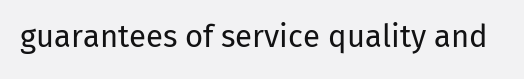guarantees of service quality and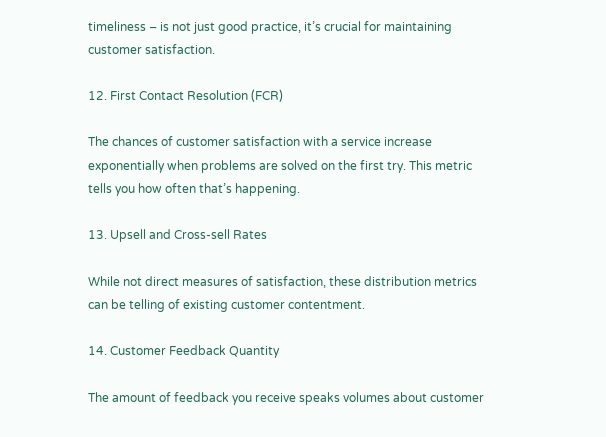timeliness – is not just good practice, it’s crucial for maintaining customer satisfaction.

12. First Contact Resolution (FCR)

The chances of customer satisfaction with a service increase exponentially when problems are solved on the first try. This metric tells you how often that’s happening.

13. Upsell and Cross-sell Rates

While not direct measures of satisfaction, these distribution metrics can be telling of existing customer contentment.

14. Customer Feedback Quantity

The amount of feedback you receive speaks volumes about customer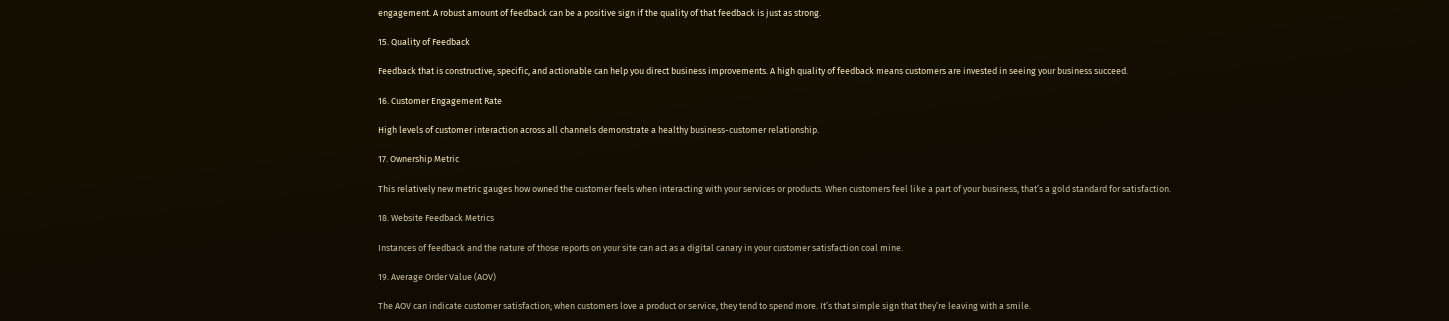engagement. A robust amount of feedback can be a positive sign if the quality of that feedback is just as strong.

15. Quality of Feedback

Feedback that is constructive, specific, and actionable can help you direct business improvements. A high quality of feedback means customers are invested in seeing your business succeed.

16. Customer Engagement Rate

High levels of customer interaction across all channels demonstrate a healthy business-customer relationship.

17. Ownership Metric

This relatively new metric gauges how owned the customer feels when interacting with your services or products. When customers feel like a part of your business, that’s a gold standard for satisfaction.

18. Website Feedback Metrics

Instances of feedback and the nature of those reports on your site can act as a digital canary in your customer satisfaction coal mine.

19. Average Order Value (AOV)

The AOV can indicate customer satisfaction; when customers love a product or service, they tend to spend more. It’s that simple sign that they’re leaving with a smile.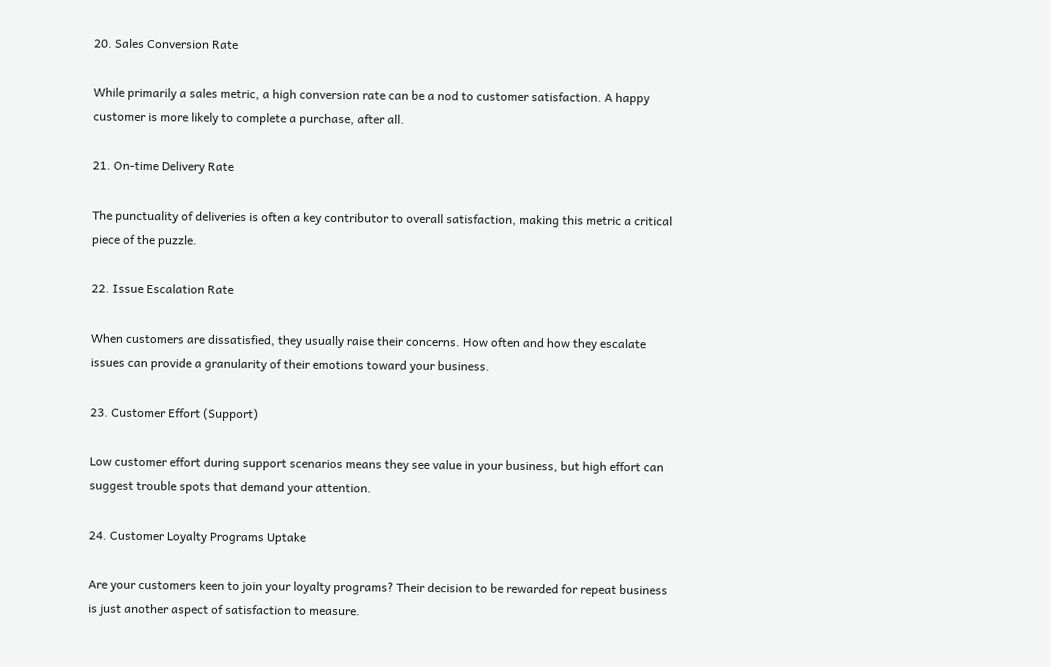20. Sales Conversion Rate

While primarily a sales metric, a high conversion rate can be a nod to customer satisfaction. A happy customer is more likely to complete a purchase, after all.

21. On-time Delivery Rate

The punctuality of deliveries is often a key contributor to overall satisfaction, making this metric a critical piece of the puzzle.

22. Issue Escalation Rate

When customers are dissatisfied, they usually raise their concerns. How often and how they escalate issues can provide a granularity of their emotions toward your business.

23. Customer Effort (Support)

Low customer effort during support scenarios means they see value in your business, but high effort can suggest trouble spots that demand your attention.

24. Customer Loyalty Programs Uptake

Are your customers keen to join your loyalty programs? Their decision to be rewarded for repeat business is just another aspect of satisfaction to measure.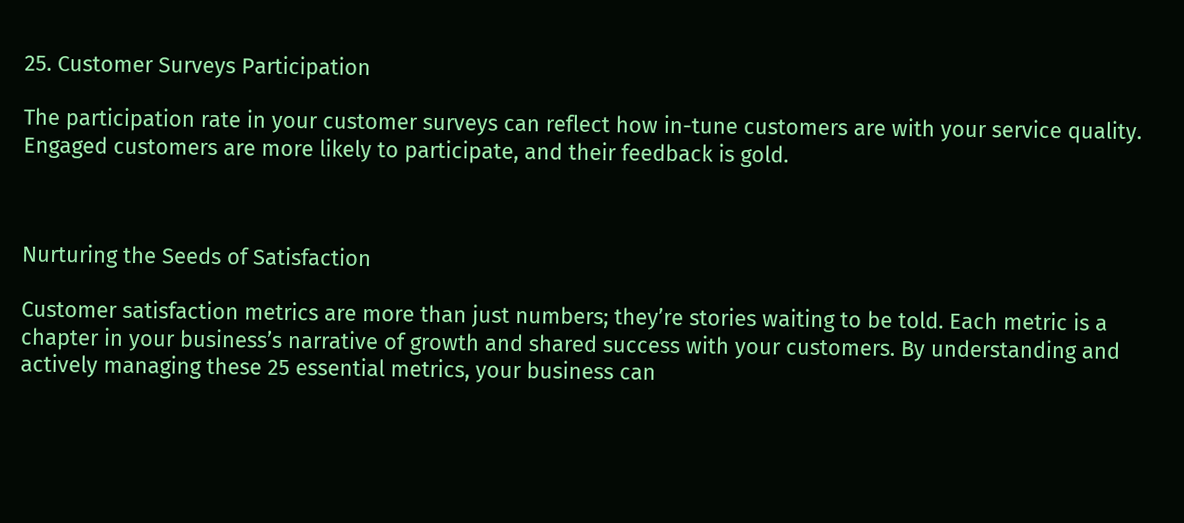25. Customer Surveys Participation

The participation rate in your customer surveys can reflect how in-tune customers are with your service quality. Engaged customers are more likely to participate, and their feedback is gold.



Nurturing the Seeds of Satisfaction

Customer satisfaction metrics are more than just numbers; they’re stories waiting to be told. Each metric is a chapter in your business’s narrative of growth and shared success with your customers. By understanding and actively managing these 25 essential metrics, your business can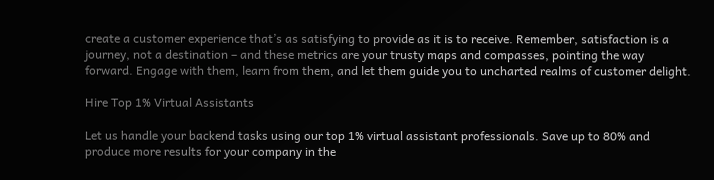create a customer experience that’s as satisfying to provide as it is to receive. Remember, satisfaction is a journey, not a destination – and these metrics are your trusty maps and compasses, pointing the way forward. Engage with them, learn from them, and let them guide you to uncharted realms of customer delight.

Hire Top 1% Virtual Assistants

Let us handle your backend tasks using our top 1% virtual assistant professionals. Save up to 80% and produce more results for your company in the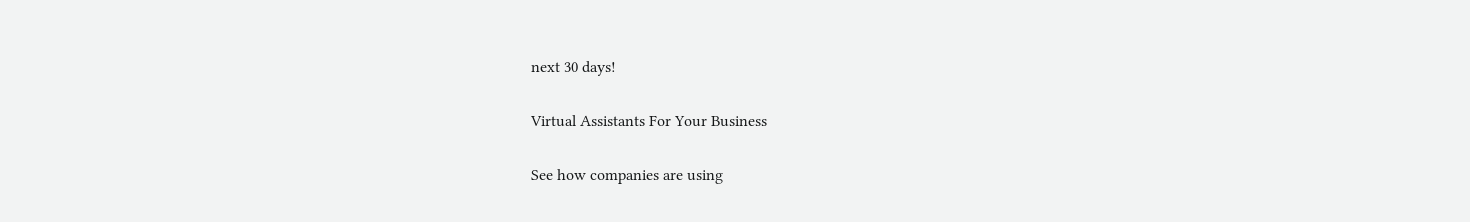next 30 days!

Virtual Assistants For Your Business

See how companies are using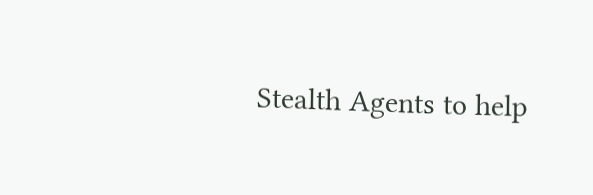Stealth Agents to help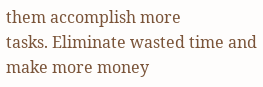them accomplish more
tasks. Eliminate wasted time and make more money